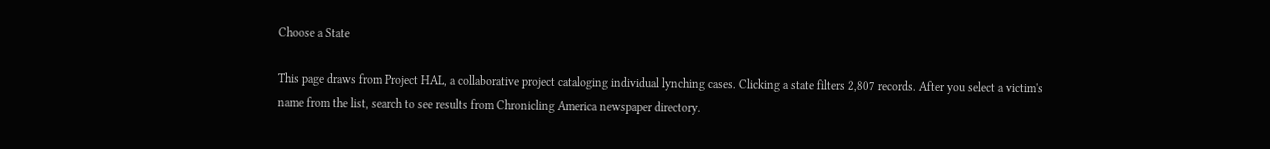Choose a State

This page draws from Project HAL, a collaborative project cataloging individual lynching cases. Clicking a state filters 2,807 records. After you select a victim's name from the list, search to see results from Chronicling America newspaper directory.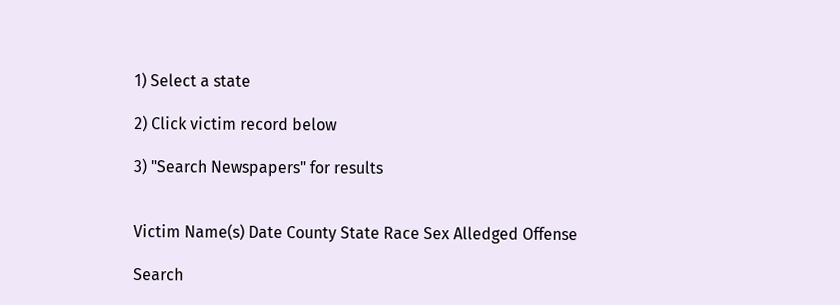1) Select a state

2) Click victim record below

3) "Search Newspapers" for results


Victim Name(s) Date County State Race Sex Alledged Offense

Search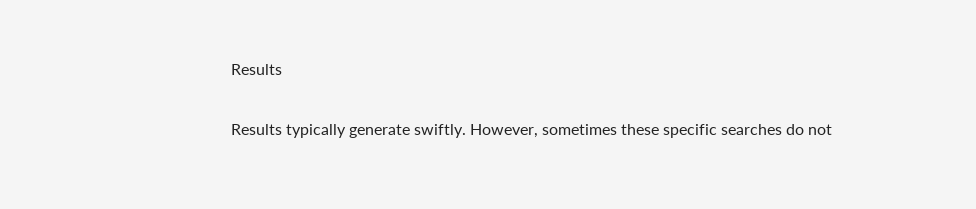Results

Results typically generate swiftly. However, sometimes these specific searches do not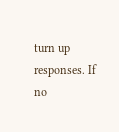turn up responses. If no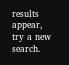results appear, try a new search.